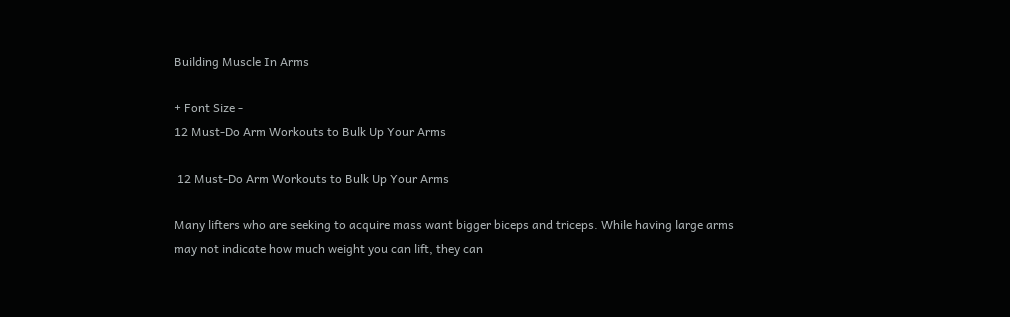Building Muscle In Arms

+ Font Size -
12 Must-Do Arm Workouts to Bulk Up Your Arms

 12 Must-Do Arm Workouts to Bulk Up Your Arms

Many lifters who are seeking to acquire mass want bigger biceps and triceps. While having large arms may not indicate how much weight you can lift, they can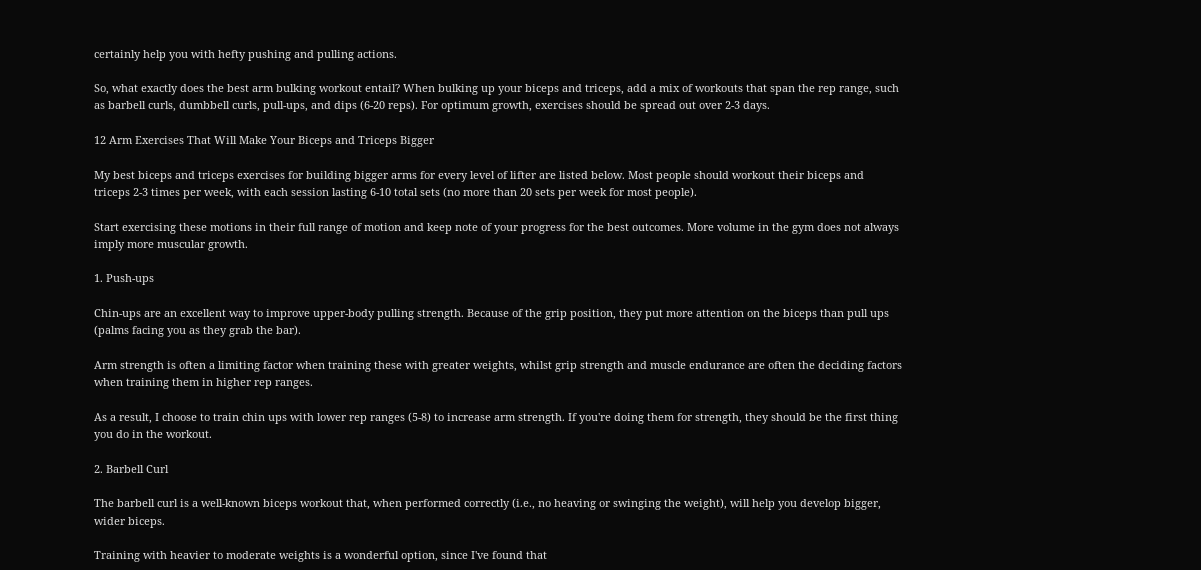certainly help you with hefty pushing and pulling actions.

So, what exactly does the best arm bulking workout entail? When bulking up your biceps and triceps, add a mix of workouts that span the rep range, such as barbell curls, dumbbell curls, pull-ups, and dips (6-20 reps). For optimum growth, exercises should be spread out over 2-3 days.

12 Arm Exercises That Will Make Your Biceps and Triceps Bigger

My best biceps and triceps exercises for building bigger arms for every level of lifter are listed below. Most people should workout their biceps and triceps 2-3 times per week, with each session lasting 6-10 total sets (no more than 20 sets per week for most people).

Start exercising these motions in their full range of motion and keep note of your progress for the best outcomes. More volume in the gym does not always imply more muscular growth.

1. Push-ups

Chin-ups are an excellent way to improve upper-body pulling strength. Because of the grip position, they put more attention on the biceps than pull ups (palms facing you as they grab the bar).

Arm strength is often a limiting factor when training these with greater weights, whilst grip strength and muscle endurance are often the deciding factors when training them in higher rep ranges.

As a result, I choose to train chin ups with lower rep ranges (5-8) to increase arm strength. If you're doing them for strength, they should be the first thing you do in the workout.

2. Barbell Curl

The barbell curl is a well-known biceps workout that, when performed correctly (i.e., no heaving or swinging the weight), will help you develop bigger, wider biceps.

Training with heavier to moderate weights is a wonderful option, since I've found that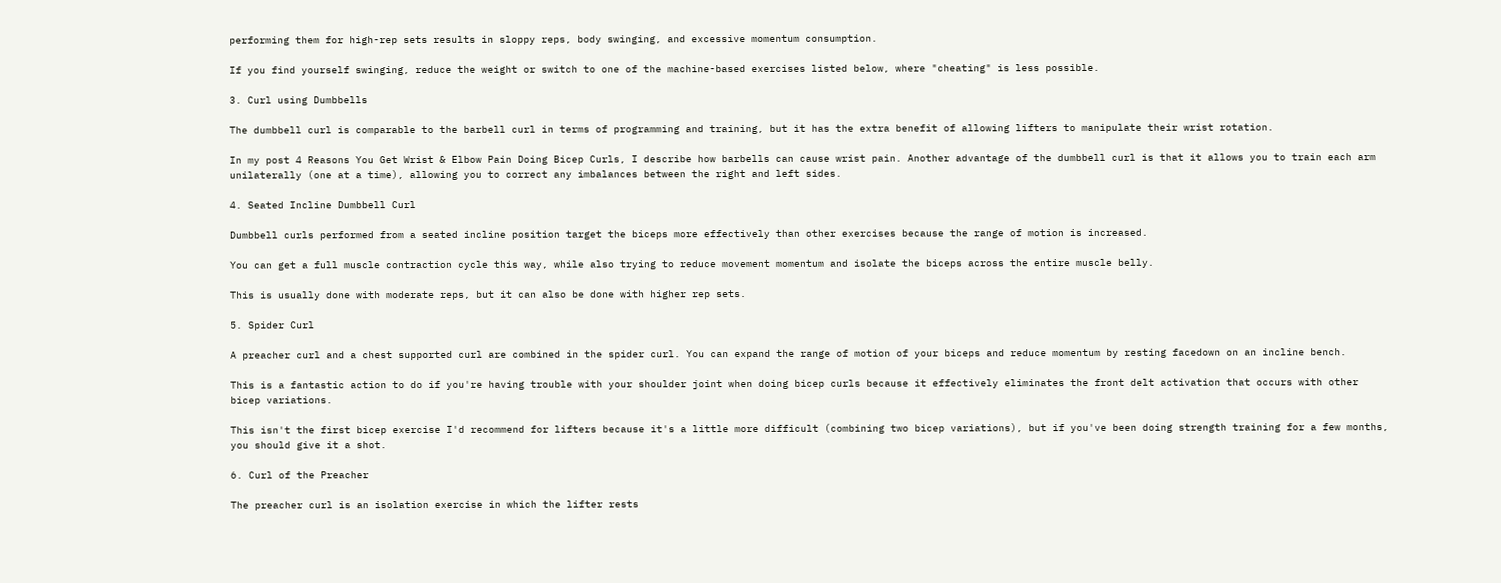performing them for high-rep sets results in sloppy reps, body swinging, and excessive momentum consumption.

If you find yourself swinging, reduce the weight or switch to one of the machine-based exercises listed below, where "cheating" is less possible.

3. Curl using Dumbbells

The dumbbell curl is comparable to the barbell curl in terms of programming and training, but it has the extra benefit of allowing lifters to manipulate their wrist rotation.

In my post 4 Reasons You Get Wrist & Elbow Pain Doing Bicep Curls, I describe how barbells can cause wrist pain. Another advantage of the dumbbell curl is that it allows you to train each arm unilaterally (one at a time), allowing you to correct any imbalances between the right and left sides.

4. Seated Incline Dumbbell Curl

Dumbbell curls performed from a seated incline position target the biceps more effectively than other exercises because the range of motion is increased.

You can get a full muscle contraction cycle this way, while also trying to reduce movement momentum and isolate the biceps across the entire muscle belly.

This is usually done with moderate reps, but it can also be done with higher rep sets.

5. Spider Curl

A preacher curl and a chest supported curl are combined in the spider curl. You can expand the range of motion of your biceps and reduce momentum by resting facedown on an incline bench.

This is a fantastic action to do if you're having trouble with your shoulder joint when doing bicep curls because it effectively eliminates the front delt activation that occurs with other bicep variations.

This isn't the first bicep exercise I'd recommend for lifters because it's a little more difficult (combining two bicep variations), but if you've been doing strength training for a few months, you should give it a shot.

6. Curl of the Preacher

The preacher curl is an isolation exercise in which the lifter rests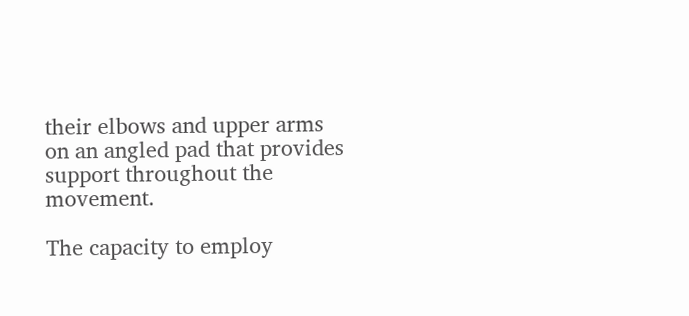their elbows and upper arms on an angled pad that provides support throughout the movement.

The capacity to employ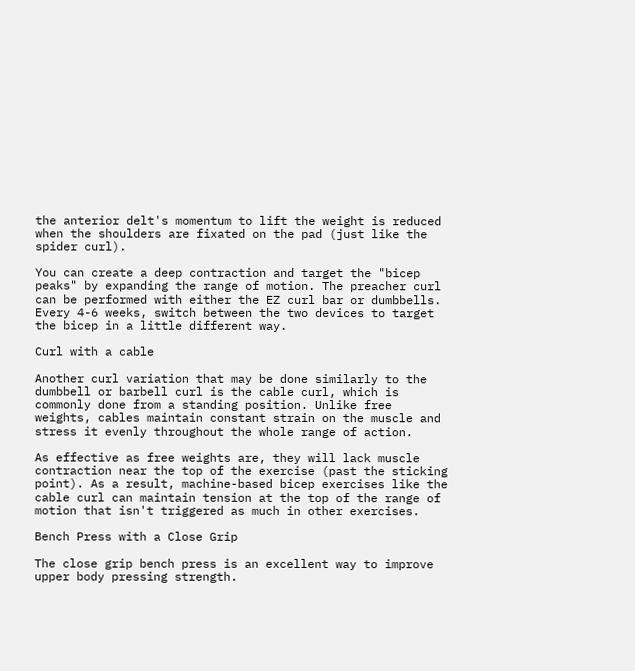the anterior delt's momentum to lift the weight is reduced when the shoulders are fixated on the pad (just like the spider curl).

You can create a deep contraction and target the "bicep peaks" by expanding the range of motion. The preacher curl can be performed with either the EZ curl bar or dumbbells. Every 4-6 weeks, switch between the two devices to target the bicep in a little different way.

Curl with a cable

Another curl variation that may be done similarly to the dumbbell or barbell curl is the cable curl, which is commonly done from a standing position. Unlike free weights, cables maintain constant strain on the muscle and stress it evenly throughout the whole range of action.

As effective as free weights are, they will lack muscle contraction near the top of the exercise (past the sticking point). As a result, machine-based bicep exercises like the cable curl can maintain tension at the top of the range of motion that isn't triggered as much in other exercises.

Bench Press with a Close Grip

The close grip bench press is an excellent way to improve upper body pressing strength.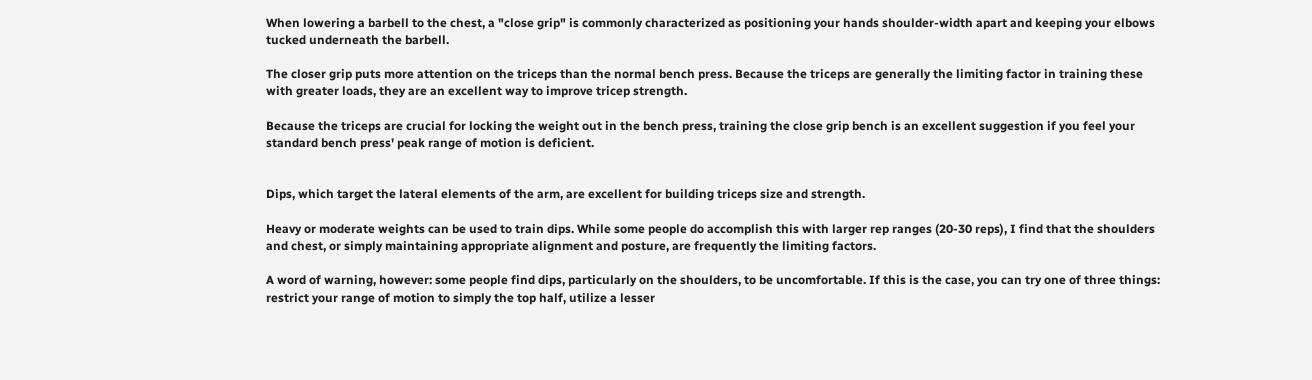When lowering a barbell to the chest, a "close grip" is commonly characterized as positioning your hands shoulder-width apart and keeping your elbows tucked underneath the barbell.

The closer grip puts more attention on the triceps than the normal bench press. Because the triceps are generally the limiting factor in training these with greater loads, they are an excellent way to improve tricep strength.

Because the triceps are crucial for locking the weight out in the bench press, training the close grip bench is an excellent suggestion if you feel your standard bench press' peak range of motion is deficient.


Dips, which target the lateral elements of the arm, are excellent for building triceps size and strength.

Heavy or moderate weights can be used to train dips. While some people do accomplish this with larger rep ranges (20-30 reps), I find that the shoulders and chest, or simply maintaining appropriate alignment and posture, are frequently the limiting factors.

A word of warning, however: some people find dips, particularly on the shoulders, to be uncomfortable. If this is the case, you can try one of three things: restrict your range of motion to simply the top half, utilize a lesser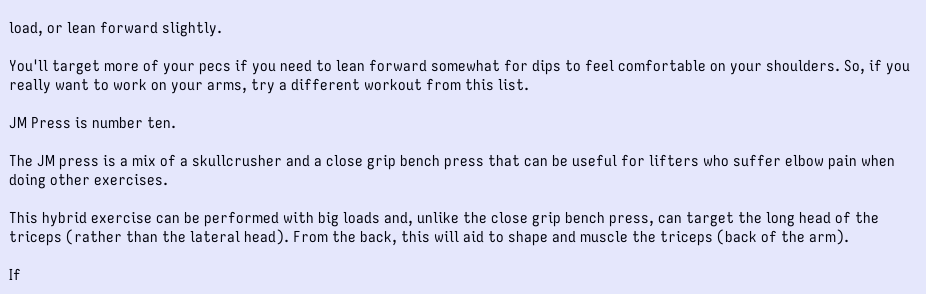load, or lean forward slightly.

You'll target more of your pecs if you need to lean forward somewhat for dips to feel comfortable on your shoulders. So, if you really want to work on your arms, try a different workout from this list.

JM Press is number ten.

The JM press is a mix of a skullcrusher and a close grip bench press that can be useful for lifters who suffer elbow pain when doing other exercises.

This hybrid exercise can be performed with big loads and, unlike the close grip bench press, can target the long head of the triceps (rather than the lateral head). From the back, this will aid to shape and muscle the triceps (back of the arm).

If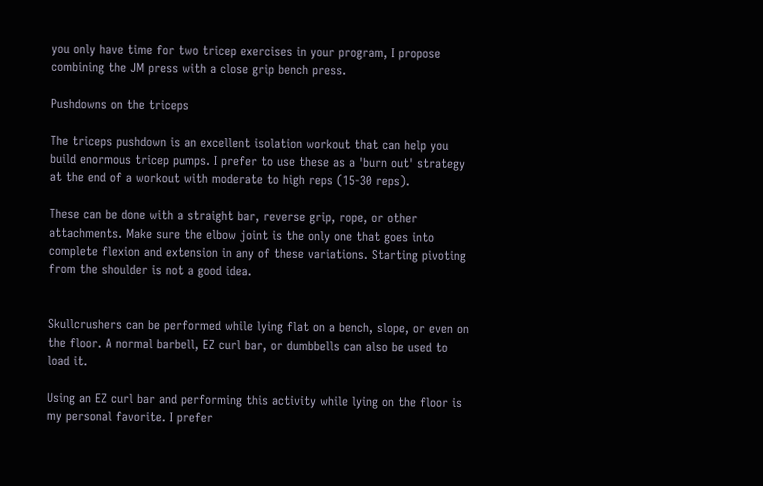you only have time for two tricep exercises in your program, I propose combining the JM press with a close grip bench press.

Pushdowns on the triceps

The triceps pushdown is an excellent isolation workout that can help you build enormous tricep pumps. I prefer to use these as a 'burn out' strategy at the end of a workout with moderate to high reps (15-30 reps).

These can be done with a straight bar, reverse grip, rope, or other attachments. Make sure the elbow joint is the only one that goes into complete flexion and extension in any of these variations. Starting pivoting from the shoulder is not a good idea.


Skullcrushers can be performed while lying flat on a bench, slope, or even on the floor. A normal barbell, EZ curl bar, or dumbbells can also be used to load it.

Using an EZ curl bar and performing this activity while lying on the floor is my personal favorite. I prefer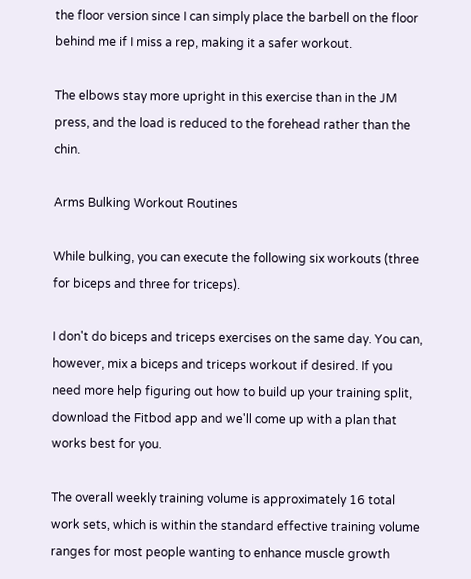the floor version since I can simply place the barbell on the floor behind me if I miss a rep, making it a safer workout.

The elbows stay more upright in this exercise than in the JM press, and the load is reduced to the forehead rather than the chin.

Arms Bulking Workout Routines

While bulking, you can execute the following six workouts (three for biceps and three for triceps).

I don't do biceps and triceps exercises on the same day. You can, however, mix a biceps and triceps workout if desired. If you need more help figuring out how to build up your training split, download the Fitbod app and we'll come up with a plan that works best for you.

The overall weekly training volume is approximately 16 total work sets, which is within the standard effective training volume ranges for most people wanting to enhance muscle growth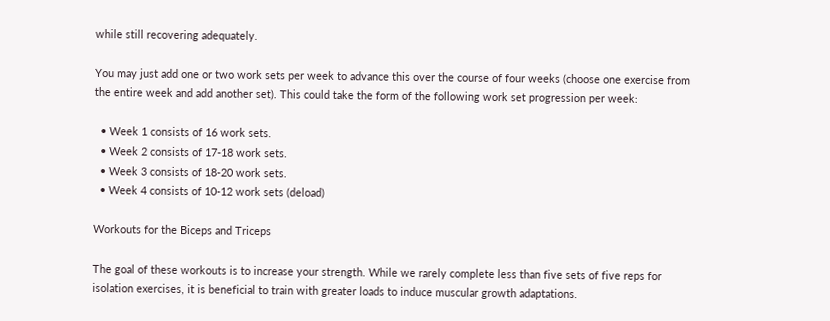while still recovering adequately.

You may just add one or two work sets per week to advance this over the course of four weeks (choose one exercise from the entire week and add another set). This could take the form of the following work set progression per week:

  • Week 1 consists of 16 work sets.
  • Week 2 consists of 17-18 work sets.
  • Week 3 consists of 18-20 work sets.
  • Week 4 consists of 10-12 work sets (deload)

Workouts for the Biceps and Triceps

The goal of these workouts is to increase your strength. While we rarely complete less than five sets of five reps for isolation exercises, it is beneficial to train with greater loads to induce muscular growth adaptations.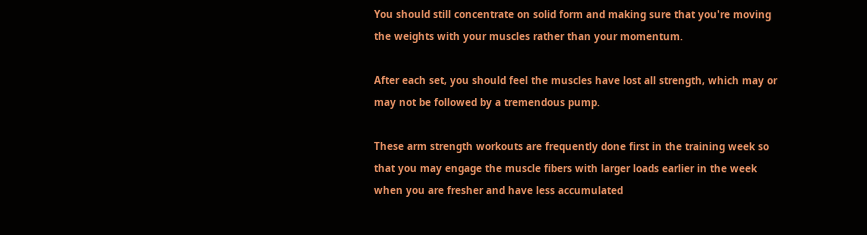You should still concentrate on solid form and making sure that you're moving the weights with your muscles rather than your momentum.

After each set, you should feel the muscles have lost all strength, which may or may not be followed by a tremendous pump.

These arm strength workouts are frequently done first in the training week so that you may engage the muscle fibers with larger loads earlier in the week when you are fresher and have less accumulated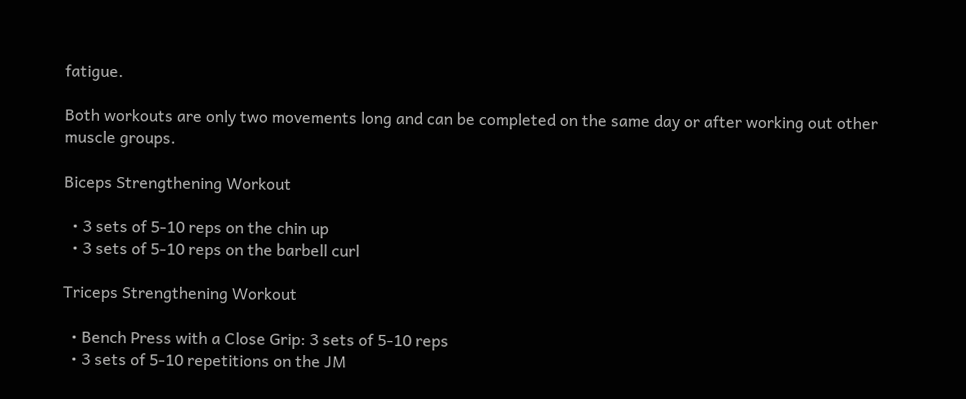fatigue.

Both workouts are only two movements long and can be completed on the same day or after working out other muscle groups.

Biceps Strengthening Workout

  • 3 sets of 5-10 reps on the chin up
  • 3 sets of 5-10 reps on the barbell curl

Triceps Strengthening Workout

  • Bench Press with a Close Grip: 3 sets of 5-10 reps
  • 3 sets of 5-10 repetitions on the JM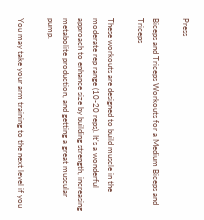Press

Biceps and Triceps Workouts for a Medium Biceps and Triceps

These workouts are designed to build muscle in the moderate rep range (10-20 reps). It's a wonderful approach to enhance size by building strength, increasing metabolite production, and getting a great muscular pump.

You may take your arm training to the next level if you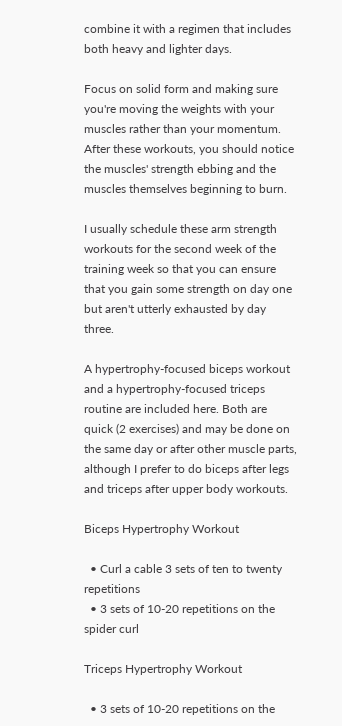combine it with a regimen that includes both heavy and lighter days.

Focus on solid form and making sure you're moving the weights with your muscles rather than your momentum. After these workouts, you should notice the muscles' strength ebbing and the muscles themselves beginning to burn.

I usually schedule these arm strength workouts for the second week of the training week so that you can ensure that you gain some strength on day one but aren't utterly exhausted by day three.

A hypertrophy-focused biceps workout and a hypertrophy-focused triceps routine are included here. Both are quick (2 exercises) and may be done on the same day or after other muscle parts, although I prefer to do biceps after legs and triceps after upper body workouts.

Biceps Hypertrophy Workout

  • Curl a cable 3 sets of ten to twenty repetitions
  • 3 sets of 10-20 repetitions on the spider curl

Triceps Hypertrophy Workout

  • 3 sets of 10-20 repetitions on the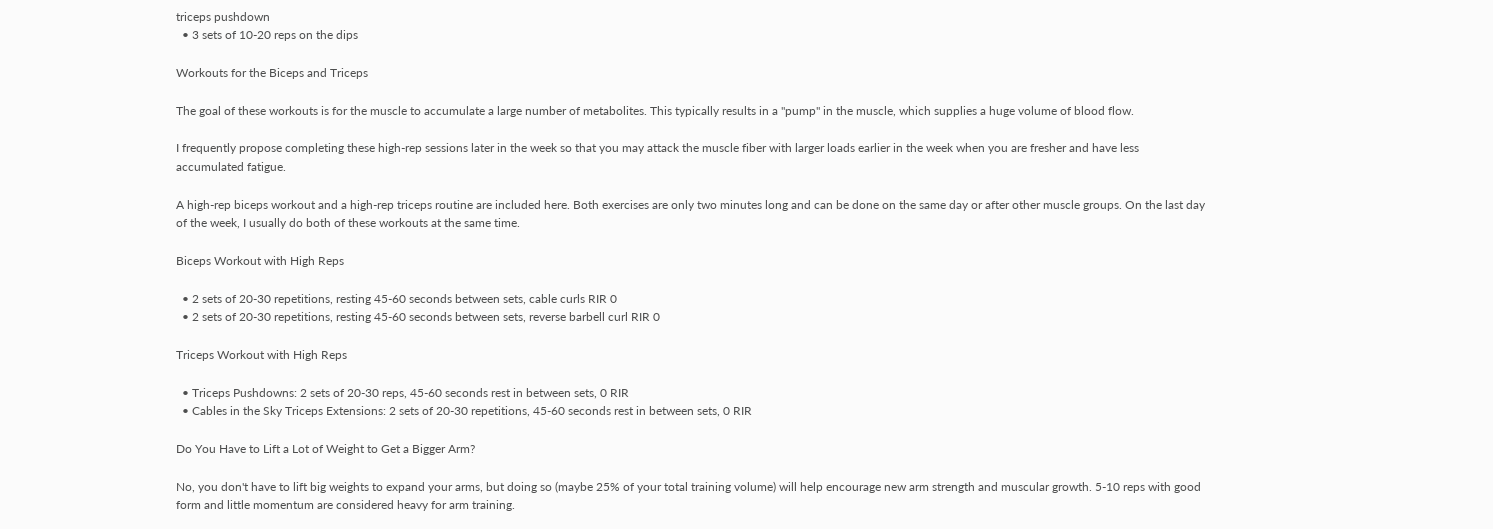triceps pushdown
  • 3 sets of 10-20 reps on the dips

Workouts for the Biceps and Triceps

The goal of these workouts is for the muscle to accumulate a large number of metabolites. This typically results in a "pump" in the muscle, which supplies a huge volume of blood flow.

I frequently propose completing these high-rep sessions later in the week so that you may attack the muscle fiber with larger loads earlier in the week when you are fresher and have less accumulated fatigue.

A high-rep biceps workout and a high-rep triceps routine are included here. Both exercises are only two minutes long and can be done on the same day or after other muscle groups. On the last day of the week, I usually do both of these workouts at the same time.

Biceps Workout with High Reps

  • 2 sets of 20-30 repetitions, resting 45-60 seconds between sets, cable curls RIR 0
  • 2 sets of 20-30 repetitions, resting 45-60 seconds between sets, reverse barbell curl RIR 0

Triceps Workout with High Reps

  • Triceps Pushdowns: 2 sets of 20-30 reps, 45-60 seconds rest in between sets, 0 RIR
  • Cables in the Sky Triceps Extensions: 2 sets of 20-30 repetitions, 45-60 seconds rest in between sets, 0 RIR

Do You Have to Lift a Lot of Weight to Get a Bigger Arm?

No, you don't have to lift big weights to expand your arms, but doing so (maybe 25% of your total training volume) will help encourage new arm strength and muscular growth. 5-10 reps with good form and little momentum are considered heavy for arm training.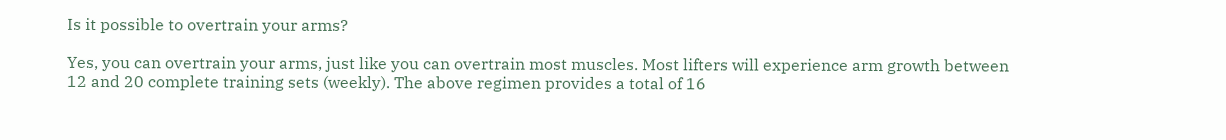Is it possible to overtrain your arms?

Yes, you can overtrain your arms, just like you can overtrain most muscles. Most lifters will experience arm growth between 12 and 20 complete training sets (weekly). The above regimen provides a total of 16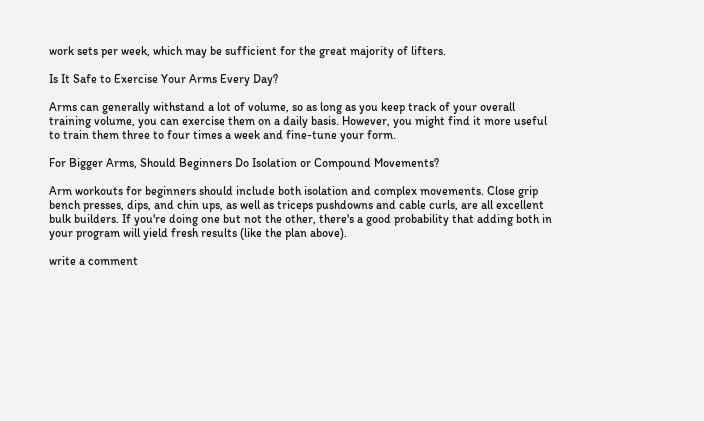work sets per week, which may be sufficient for the great majority of lifters.

Is It Safe to Exercise Your Arms Every Day?

Arms can generally withstand a lot of volume, so as long as you keep track of your overall training volume, you can exercise them on a daily basis. However, you might find it more useful to train them three to four times a week and fine-tune your form.

For Bigger Arms, Should Beginners Do Isolation or Compound Movements?

Arm workouts for beginners should include both isolation and complex movements. Close grip bench presses, dips, and chin ups, as well as triceps pushdowns and cable curls, are all excellent bulk builders. If you're doing one but not the other, there's a good probability that adding both in your program will yield fresh results (like the plan above).

write a comment